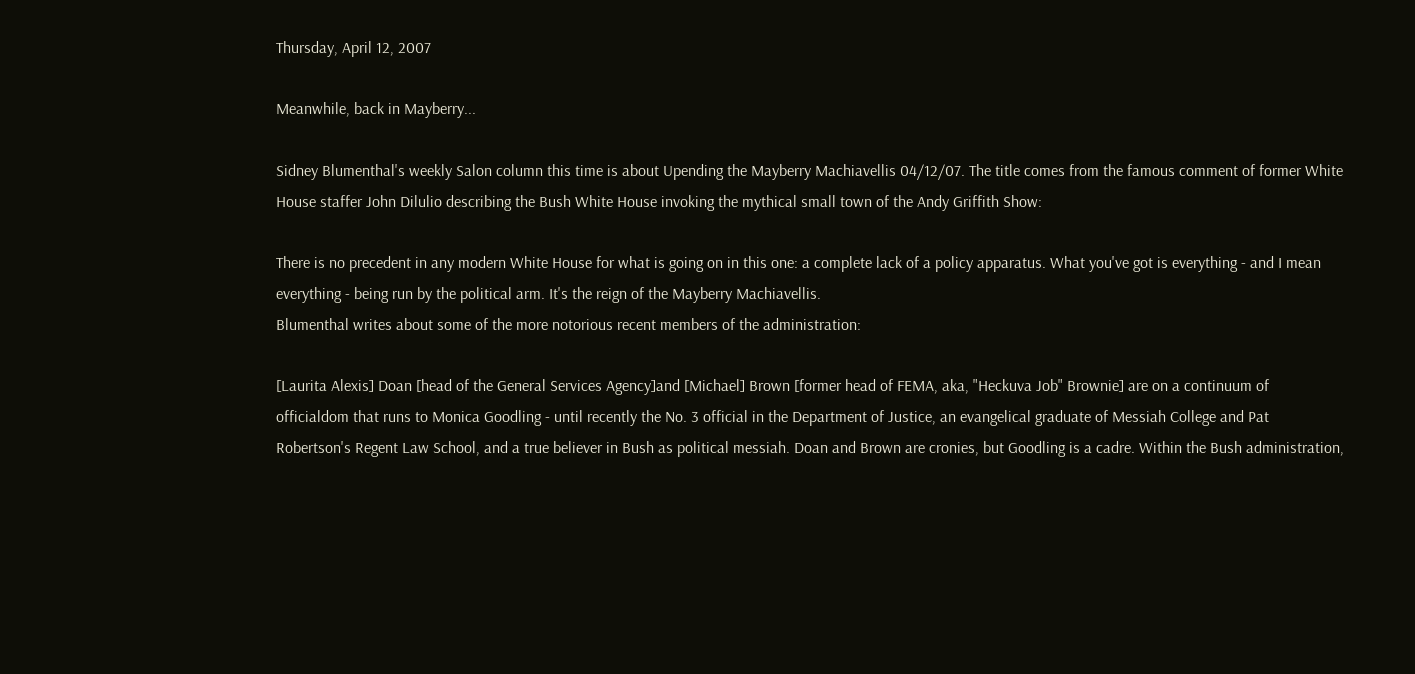Thursday, April 12, 2007

Meanwhile, back in Mayberry...

Sidney Blumenthal's weekly Salon column this time is about Upending the Mayberry Machiavellis 04/12/07. The title comes from the famous comment of former White House staffer John Dilulio describing the Bush White House invoking the mythical small town of the Andy Griffith Show:

There is no precedent in any modern White House for what is going on in this one: a complete lack of a policy apparatus. What you've got is everything - and I mean everything - being run by the political arm. It's the reign of the Mayberry Machiavellis.
Blumenthal writes about some of the more notorious recent members of the administration:

[Laurita Alexis] Doan [head of the General Services Agency]and [Michael] Brown [former head of FEMA, aka, "Heckuva Job" Brownie] are on a continuum of officialdom that runs to Monica Goodling - until recently the No. 3 official in the Department of Justice, an evangelical graduate of Messiah College and Pat Robertson's Regent Law School, and a true believer in Bush as political messiah. Doan and Brown are cronies, but Goodling is a cadre. Within the Bush administration,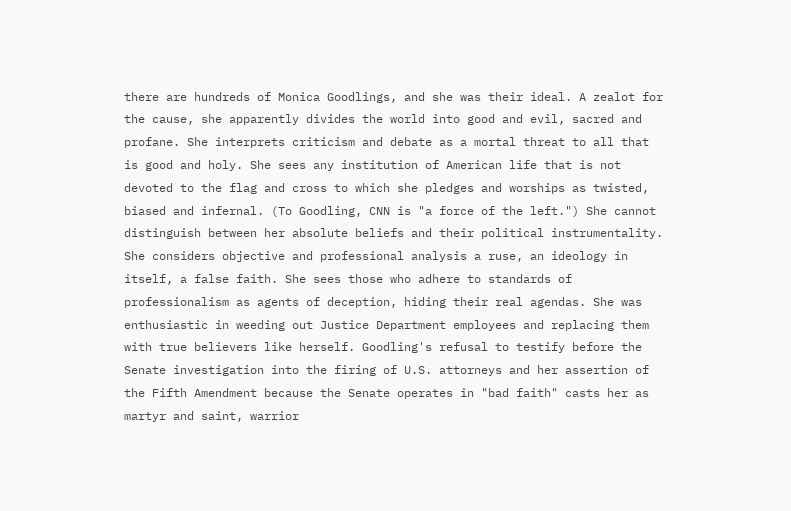there are hundreds of Monica Goodlings, and she was their ideal. A zealot for the cause, she apparently divides the world into good and evil, sacred and profane. She interprets criticism and debate as a mortal threat to all that is good and holy. She sees any institution of American life that is not devoted to the flag and cross to which she pledges and worships as twisted, biased and infernal. (To Goodling, CNN is "a force of the left.") She cannot distinguish between her absolute beliefs and their political instrumentality. She considers objective and professional analysis a ruse, an ideology in itself, a false faith. She sees those who adhere to standards of professionalism as agents of deception, hiding their real agendas. She was enthusiastic in weeding out Justice Department employees and replacing them with true believers like herself. Goodling's refusal to testify before the Senate investigation into the firing of U.S. attorneys and her assertion of the Fifth Amendment because the Senate operates in "bad faith" casts her as martyr and saint, warrior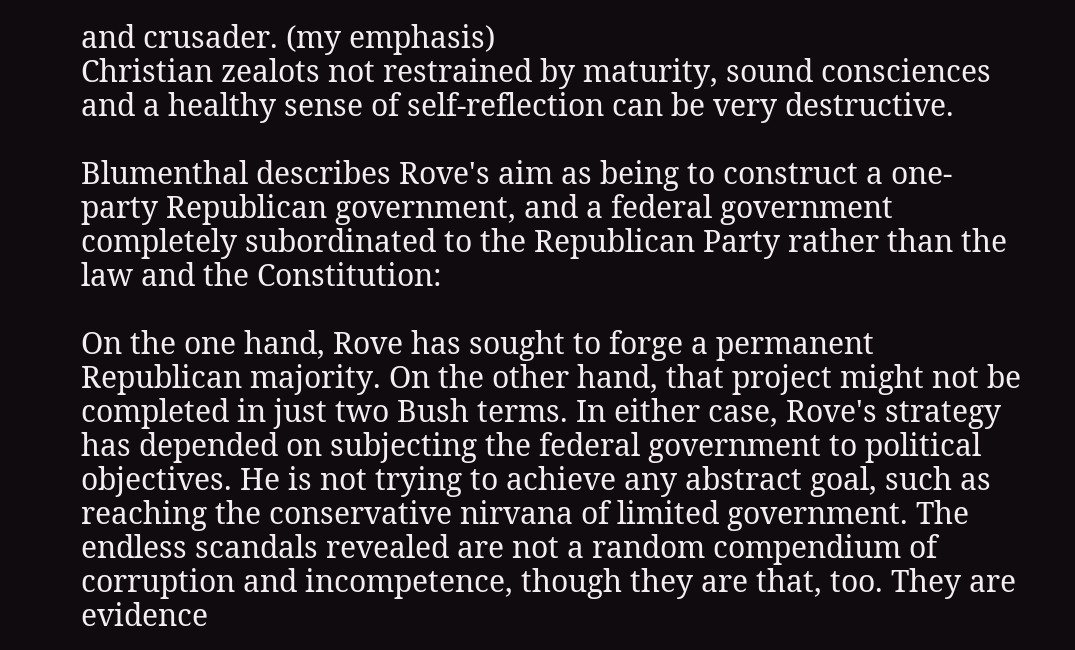and crusader. (my emphasis)
Christian zealots not restrained by maturity, sound consciences and a healthy sense of self-reflection can be very destructive.

Blumenthal describes Rove's aim as being to construct a one-party Republican government, and a federal government completely subordinated to the Republican Party rather than the law and the Constitution:

On the one hand, Rove has sought to forge a permanent Republican majority. On the other hand, that project might not be completed in just two Bush terms. In either case, Rove's strategy has depended on subjecting the federal government to political objectives. He is not trying to achieve any abstract goal, such as reaching the conservative nirvana of limited government. The endless scandals revealed are not a random compendium of corruption and incompetence, though they are that, too. They are evidence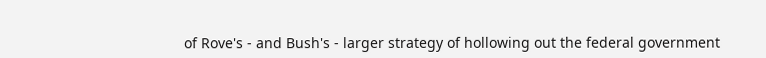of Rove's - and Bush's - larger strategy of hollowing out the federal government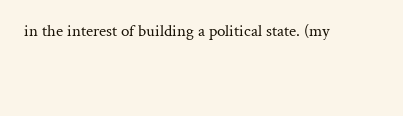in the interest of building a political state. (my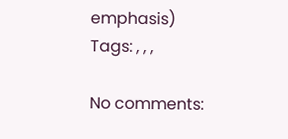emphasis)
Tags: , , ,

No comments: